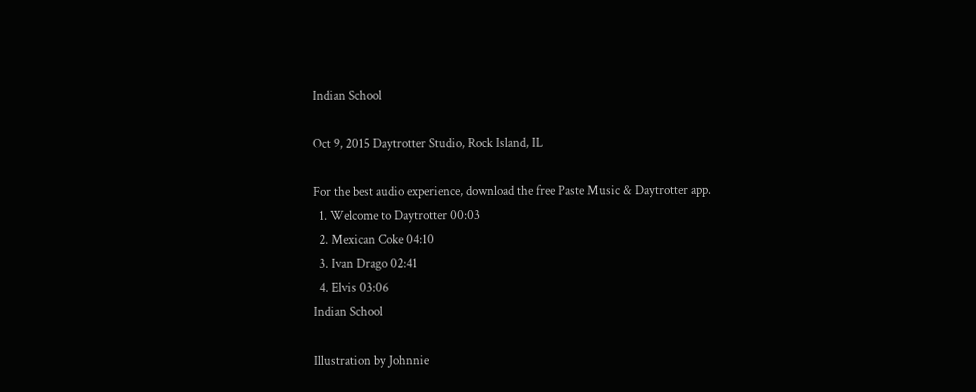Indian School

Oct 9, 2015 Daytrotter Studio, Rock Island, IL

For the best audio experience, download the free Paste Music & Daytrotter app.
  1. Welcome to Daytrotter 00:03
  2. Mexican Coke 04:10
  3. Ivan Drago 02:41
  4. Elvis 03:06
Indian School

Illustration by Johnnie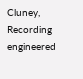Cluney, Recording engineered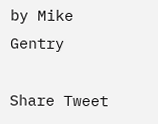by Mike Gentry

Share Tweet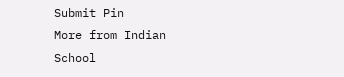Submit Pin
More from Indian School